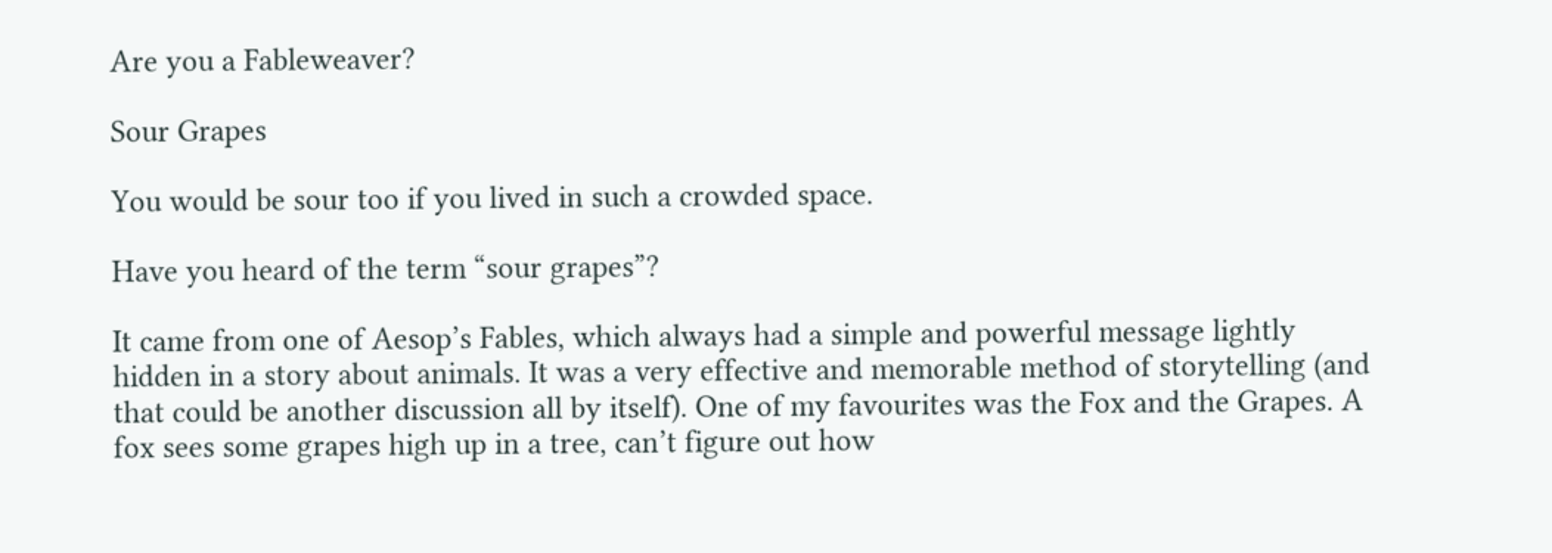Are you a Fableweaver?

Sour Grapes

You would be sour too if you lived in such a crowded space.

Have you heard of the term “sour grapes”?

It came from one of Aesop’s Fables, which always had a simple and powerful message lightly hidden in a story about animals. It was a very effective and memorable method of storytelling (and that could be another discussion all by itself). One of my favourites was the Fox and the Grapes. A fox sees some grapes high up in a tree, can’t figure out how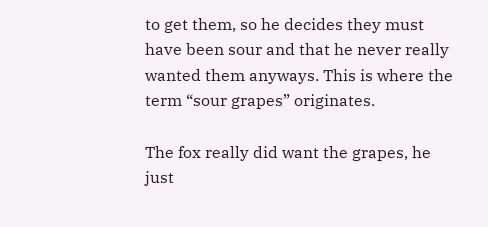to get them, so he decides they must have been sour and that he never really wanted them anyways. This is where the term “sour grapes” originates.

The fox really did want the grapes, he just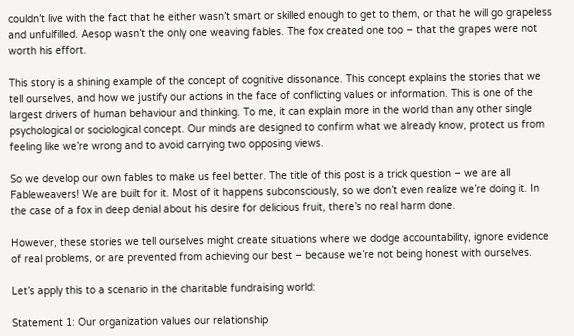couldn’t live with the fact that he either wasn’t smart or skilled enough to get to them, or that he will go grapeless and unfulfilled. Aesop wasn’t the only one weaving fables. The fox created one too – that the grapes were not worth his effort.

This story is a shining example of the concept of cognitive dissonance. This concept explains the stories that we tell ourselves, and how we justify our actions in the face of conflicting values or information. This is one of the largest drivers of human behaviour and thinking. To me, it can explain more in the world than any other single psychological or sociological concept. Our minds are designed to confirm what we already know, protect us from feeling like we’re wrong and to avoid carrying two opposing views.

So we develop our own fables to make us feel better. The title of this post is a trick question – we are all Fableweavers! We are built for it. Most of it happens subconsciously, so we don’t even realize we’re doing it. In the case of a fox in deep denial about his desire for delicious fruit, there’s no real harm done.

However, these stories we tell ourselves might create situations where we dodge accountability, ignore evidence of real problems, or are prevented from achieving our best – because we’re not being honest with ourselves.

Let’s apply this to a scenario in the charitable fundraising world:

Statement 1: Our organization values our relationship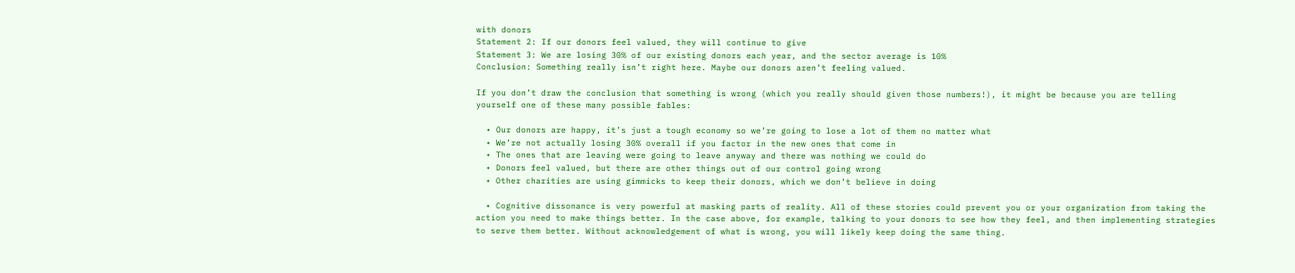with donors
Statement 2: If our donors feel valued, they will continue to give
Statement 3: We are losing 30% of our existing donors each year, and the sector average is 10%
Conclusion: Something really isn’t right here. Maybe our donors aren’t feeling valued.

If you don’t draw the conclusion that something is wrong (which you really should given those numbers!), it might be because you are telling yourself one of these many possible fables:

  • Our donors are happy, it’s just a tough economy so we’re going to lose a lot of them no matter what
  • We’re not actually losing 30% overall if you factor in the new ones that come in
  • The ones that are leaving were going to leave anyway and there was nothing we could do
  • Donors feel valued, but there are other things out of our control going wrong
  • Other charities are using gimmicks to keep their donors, which we don’t believe in doing

  • Cognitive dissonance is very powerful at masking parts of reality. All of these stories could prevent you or your organization from taking the action you need to make things better. In the case above, for example, talking to your donors to see how they feel, and then implementing strategies to serve them better. Without acknowledgement of what is wrong, you will likely keep doing the same thing.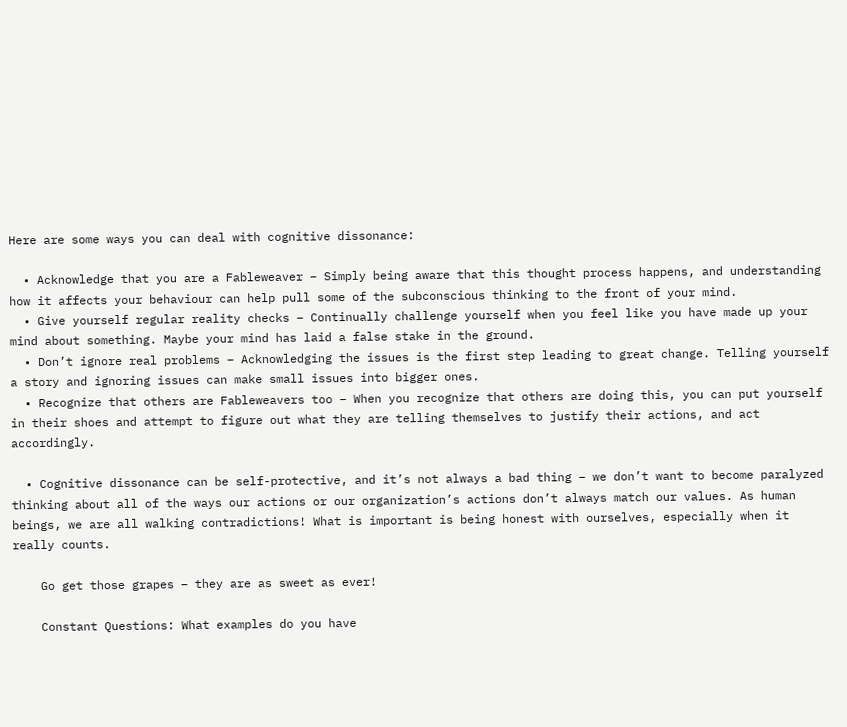Here are some ways you can deal with cognitive dissonance:

  • Acknowledge that you are a Fableweaver – Simply being aware that this thought process happens, and understanding how it affects your behaviour can help pull some of the subconscious thinking to the front of your mind.
  • Give yourself regular reality checks – Continually challenge yourself when you feel like you have made up your mind about something. Maybe your mind has laid a false stake in the ground.
  • Don’t ignore real problems – Acknowledging the issues is the first step leading to great change. Telling yourself a story and ignoring issues can make small issues into bigger ones.
  • Recognize that others are Fableweavers too – When you recognize that others are doing this, you can put yourself in their shoes and attempt to figure out what they are telling themselves to justify their actions, and act accordingly.

  • Cognitive dissonance can be self-protective, and it’s not always a bad thing – we don’t want to become paralyzed thinking about all of the ways our actions or our organization’s actions don’t always match our values. As human beings, we are all walking contradictions! What is important is being honest with ourselves, especially when it really counts.

    Go get those grapes – they are as sweet as ever!

    Constant Questions: What examples do you have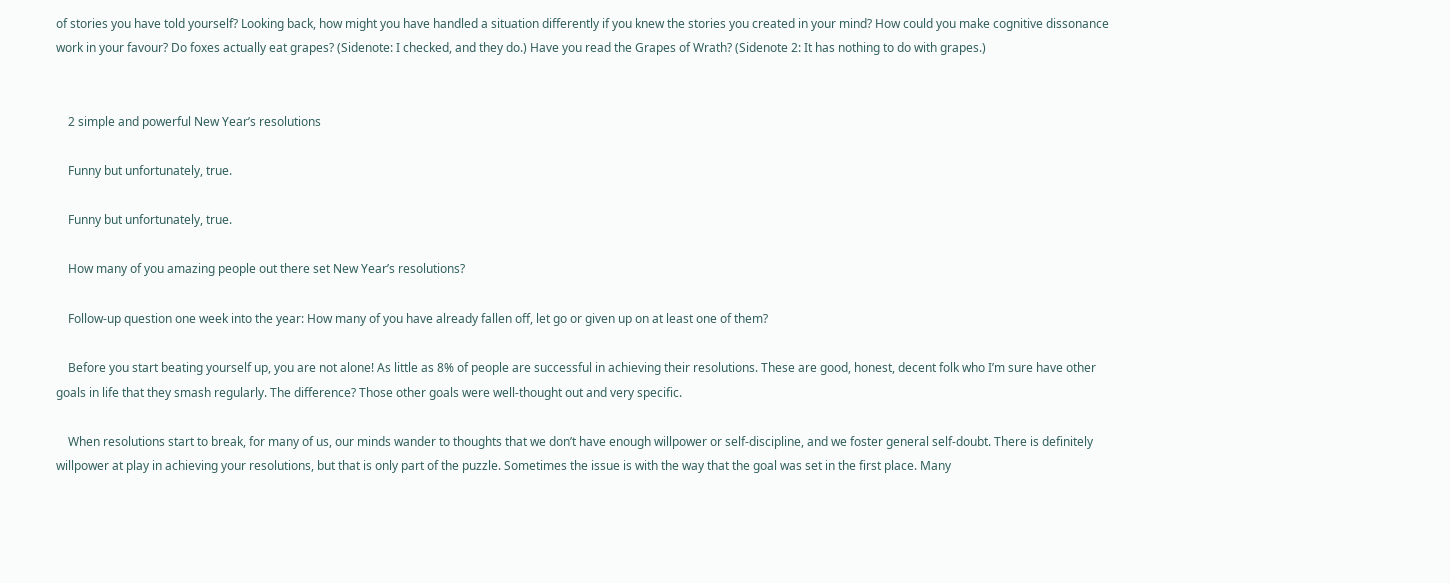of stories you have told yourself? Looking back, how might you have handled a situation differently if you knew the stories you created in your mind? How could you make cognitive dissonance work in your favour? Do foxes actually eat grapes? (Sidenote: I checked, and they do.) Have you read the Grapes of Wrath? (Sidenote 2: It has nothing to do with grapes.)


    2 simple and powerful New Year’s resolutions

    Funny but unfortunately, true.

    Funny but unfortunately, true.

    How many of you amazing people out there set New Year’s resolutions?

    Follow-up question one week into the year: How many of you have already fallen off, let go or given up on at least one of them?

    Before you start beating yourself up, you are not alone! As little as 8% of people are successful in achieving their resolutions. These are good, honest, decent folk who I’m sure have other goals in life that they smash regularly. The difference? Those other goals were well-thought out and very specific.

    When resolutions start to break, for many of us, our minds wander to thoughts that we don’t have enough willpower or self-discipline, and we foster general self-doubt. There is definitely willpower at play in achieving your resolutions, but that is only part of the puzzle. Sometimes the issue is with the way that the goal was set in the first place. Many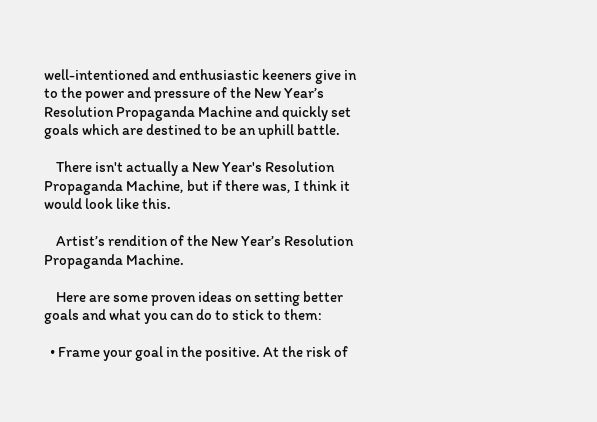well-intentioned and enthusiastic keeners give in to the power and pressure of the New Year’s Resolution Propaganda Machine and quickly set goals which are destined to be an uphill battle.

    There isn't actually a New Year's Resolution Propaganda Machine, but if there was, I think it would look like this.

    Artist’s rendition of the New Year’s Resolution Propaganda Machine.

    Here are some proven ideas on setting better goals and what you can do to stick to them:

  • Frame your goal in the positive. At the risk of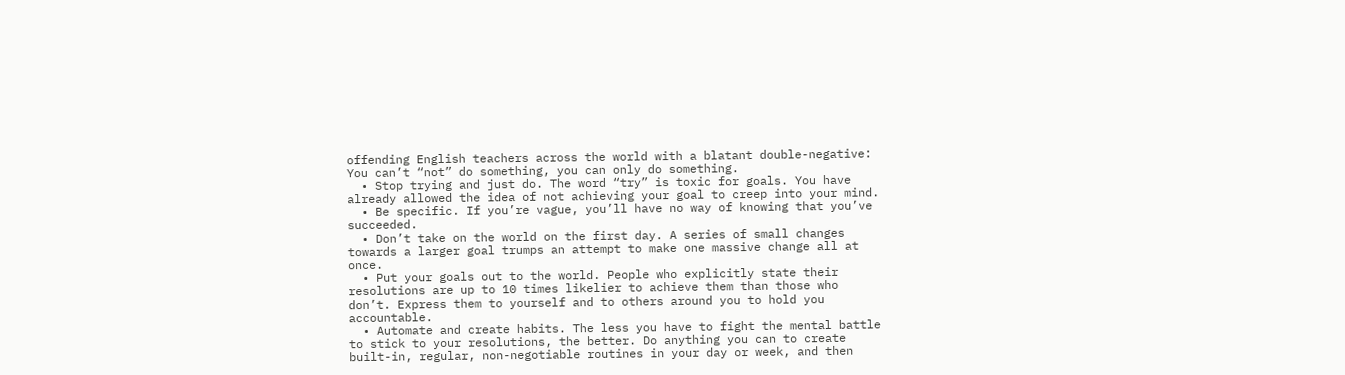offending English teachers across the world with a blatant double-negative: You can’t “not” do something, you can only do something.
  • Stop trying and just do. The word “try” is toxic for goals. You have already allowed the idea of not achieving your goal to creep into your mind.
  • Be specific. If you’re vague, you’ll have no way of knowing that you’ve succeeded.
  • Don’t take on the world on the first day. A series of small changes towards a larger goal trumps an attempt to make one massive change all at once.
  • Put your goals out to the world. People who explicitly state their resolutions are up to 10 times likelier to achieve them than those who don’t. Express them to yourself and to others around you to hold you accountable.
  • Automate and create habits. The less you have to fight the mental battle to stick to your resolutions, the better. Do anything you can to create built-in, regular, non-negotiable routines in your day or week, and then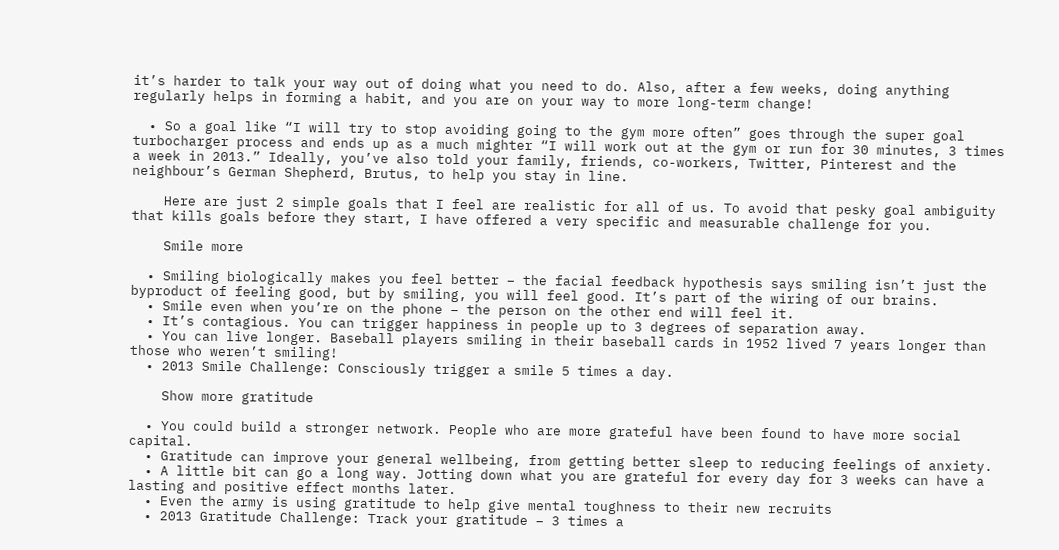it’s harder to talk your way out of doing what you need to do. Also, after a few weeks, doing anything regularly helps in forming a habit, and you are on your way to more long-term change!

  • So a goal like “I will try to stop avoiding going to the gym more often” goes through the super goal turbocharger process and ends up as a much mighter “I will work out at the gym or run for 30 minutes, 3 times a week in 2013.” Ideally, you’ve also told your family, friends, co-workers, Twitter, Pinterest and the neighbour’s German Shepherd, Brutus, to help you stay in line.

    Here are just 2 simple goals that I feel are realistic for all of us. To avoid that pesky goal ambiguity that kills goals before they start, I have offered a very specific and measurable challenge for you.

    Smile more

  • Smiling biologically makes you feel better – the facial feedback hypothesis says smiling isn’t just the byproduct of feeling good, but by smiling, you will feel good. It’s part of the wiring of our brains.
  • Smile even when you’re on the phone – the person on the other end will feel it.
  • It’s contagious. You can trigger happiness in people up to 3 degrees of separation away.
  • You can live longer. Baseball players smiling in their baseball cards in 1952 lived 7 years longer than those who weren’t smiling!
  • 2013 Smile Challenge: Consciously trigger a smile 5 times a day.

    Show more gratitude

  • You could build a stronger network. People who are more grateful have been found to have more social capital.
  • Gratitude can improve your general wellbeing, from getting better sleep to reducing feelings of anxiety.
  • A little bit can go a long way. Jotting down what you are grateful for every day for 3 weeks can have a lasting and positive effect months later.
  • Even the army is using gratitude to help give mental toughness to their new recruits
  • 2013 Gratitude Challenge: Track your gratitude – 3 times a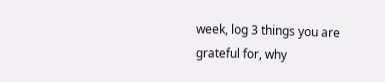week, log 3 things you are grateful for, why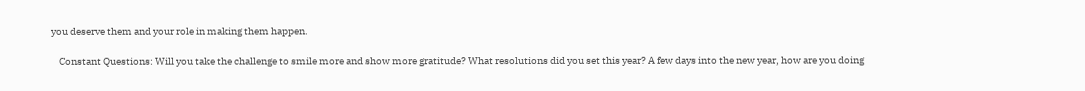you deserve them and your role in making them happen.

    Constant Questions: Will you take the challenge to smile more and show more gratitude? What resolutions did you set this year? A few days into the new year, how are you doing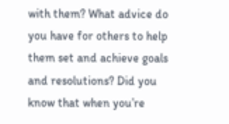with them? What advice do you have for others to help them set and achieve goals and resolutions? Did you know that when you’re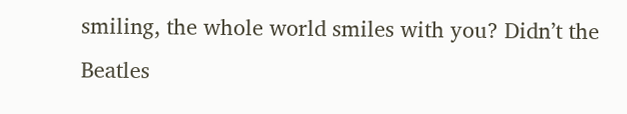smiling, the whole world smiles with you? Didn’t the Beatles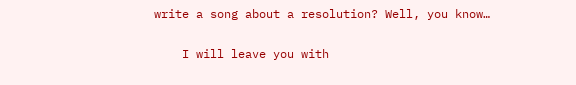write a song about a resolution? Well, you know…

    I will leave you with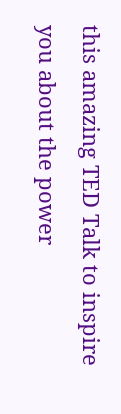this amazing TED Talk to inspire you about the power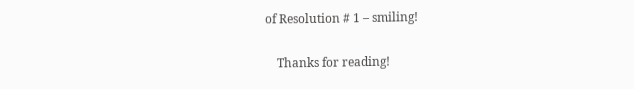of Resolution # 1 – smiling!

    Thanks for reading!